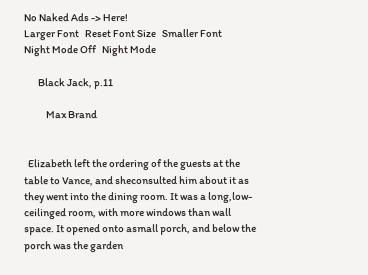No Naked Ads -> Here!
Larger Font   Reset Font Size   Smaller Font       Night Mode Off   Night Mode

       Black Jack, p.11

           Max Brand


  Elizabeth left the ordering of the guests at the table to Vance, and sheconsulted him about it as they went into the dining room. It was a long,low-ceilinged room, with more windows than wall space. It opened onto asmall porch, and below the porch was the garden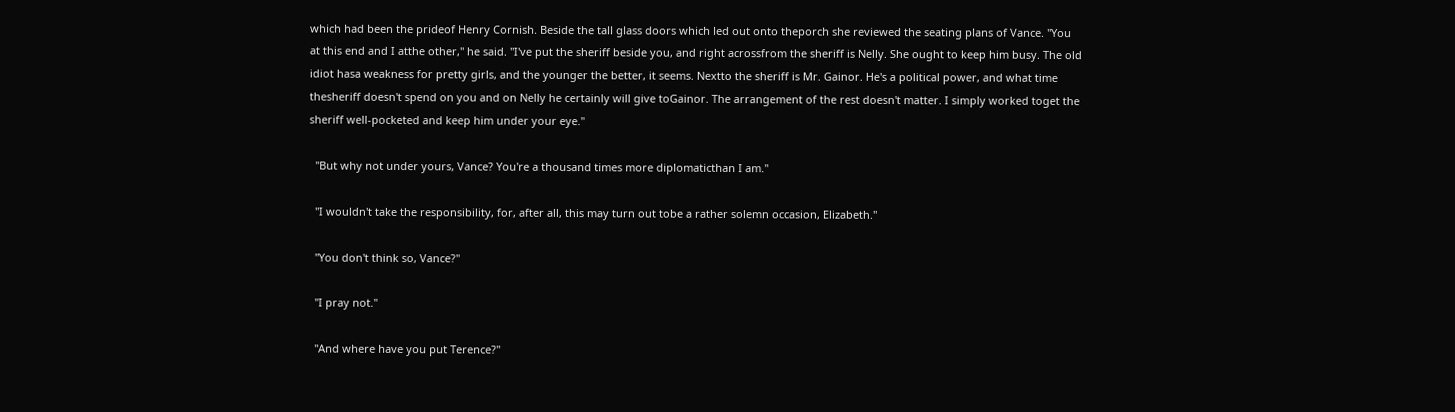which had been the prideof Henry Cornish. Beside the tall glass doors which led out onto theporch she reviewed the seating plans of Vance. "You at this end and I atthe other," he said. "I've put the sheriff beside you, and right acrossfrom the sheriff is Nelly. She ought to keep him busy. The old idiot hasa weakness for pretty girls, and the younger the better, it seems. Nextto the sheriff is Mr. Gainor. He's a political power, and what time thesheriff doesn't spend on you and on Nelly he certainly will give toGainor. The arrangement of the rest doesn't matter. I simply worked toget the sheriff well-pocketed and keep him under your eye."

  "But why not under yours, Vance? You're a thousand times more diplomaticthan I am."

  "I wouldn't take the responsibility, for, after all, this may turn out tobe a rather solemn occasion, Elizabeth."

  "You don't think so, Vance?"

  "I pray not."

  "And where have you put Terence?"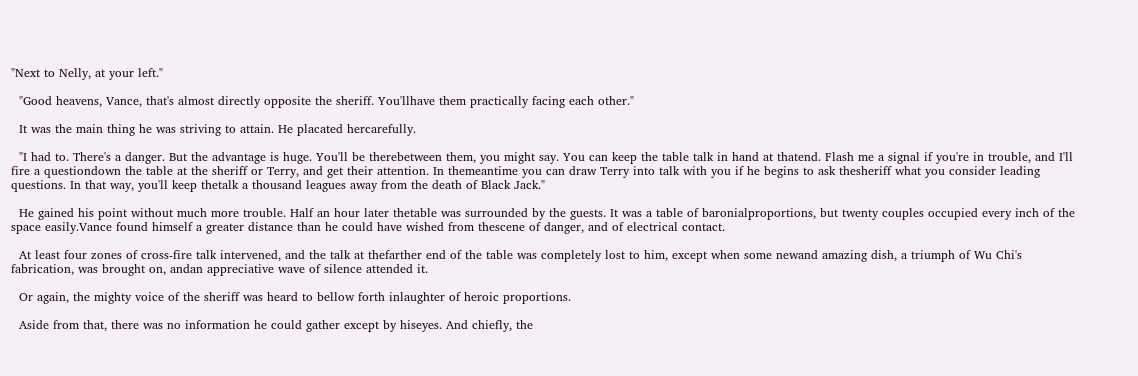"Next to Nelly, at your left."

  "Good heavens, Vance, that's almost directly opposite the sheriff. You'llhave them practically facing each other."

  It was the main thing he was striving to attain. He placated hercarefully.

  "I had to. There's a danger. But the advantage is huge. You'll be therebetween them, you might say. You can keep the table talk in hand at thatend. Flash me a signal if you're in trouble, and I'll fire a questiondown the table at the sheriff or Terry, and get their attention. In themeantime you can draw Terry into talk with you if he begins to ask thesheriff what you consider leading questions. In that way, you'll keep thetalk a thousand leagues away from the death of Black Jack."

  He gained his point without much more trouble. Half an hour later thetable was surrounded by the guests. It was a table of baronialproportions, but twenty couples occupied every inch of the space easily.Vance found himself a greater distance than he could have wished from thescene of danger, and of electrical contact.

  At least four zones of cross-fire talk intervened, and the talk at thefarther end of the table was completely lost to him, except when some newand amazing dish, a triumph of Wu Chi's fabrication, was brought on, andan appreciative wave of silence attended it.

  Or again, the mighty voice of the sheriff was heard to bellow forth inlaughter of heroic proportions.

  Aside from that, there was no information he could gather except by hiseyes. And chiefly, the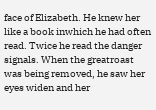face of Elizabeth. He knew her like a book inwhich he had often read. Twice he read the danger signals. When the greatroast was being removed, he saw her eyes widen and her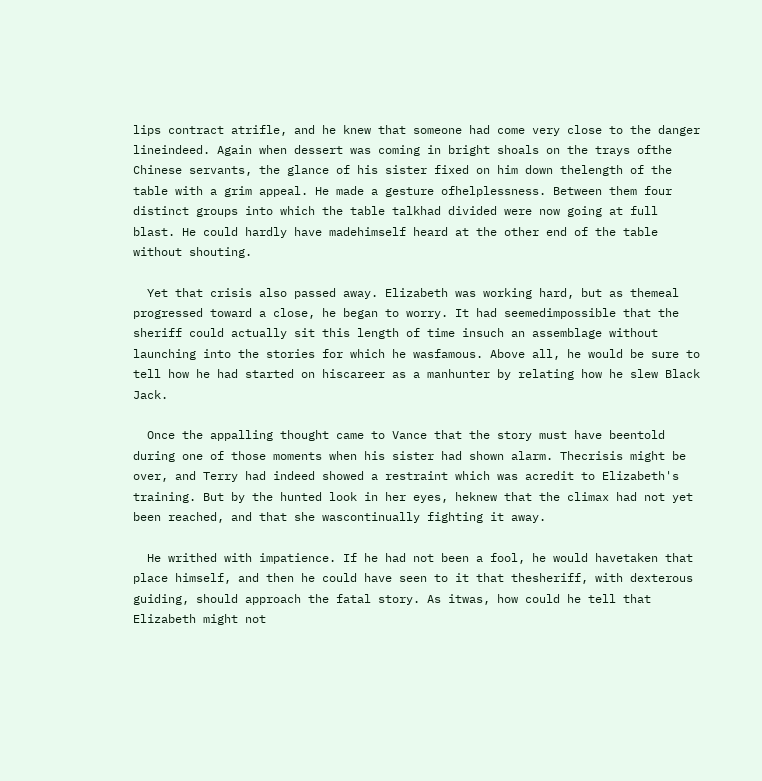lips contract atrifle, and he knew that someone had come very close to the danger lineindeed. Again when dessert was coming in bright shoals on the trays ofthe Chinese servants, the glance of his sister fixed on him down thelength of the table with a grim appeal. He made a gesture ofhelplessness. Between them four distinct groups into which the table talkhad divided were now going at full blast. He could hardly have madehimself heard at the other end of the table without shouting.

  Yet that crisis also passed away. Elizabeth was working hard, but as themeal progressed toward a close, he began to worry. It had seemedimpossible that the sheriff could actually sit this length of time insuch an assemblage without launching into the stories for which he wasfamous. Above all, he would be sure to tell how he had started on hiscareer as a manhunter by relating how he slew Black Jack.

  Once the appalling thought came to Vance that the story must have beentold during one of those moments when his sister had shown alarm. Thecrisis might be over, and Terry had indeed showed a restraint which was acredit to Elizabeth's training. But by the hunted look in her eyes, heknew that the climax had not yet been reached, and that she wascontinually fighting it away.

  He writhed with impatience. If he had not been a fool, he would havetaken that place himself, and then he could have seen to it that thesheriff, with dexterous guiding, should approach the fatal story. As itwas, how could he tell that Elizabeth might not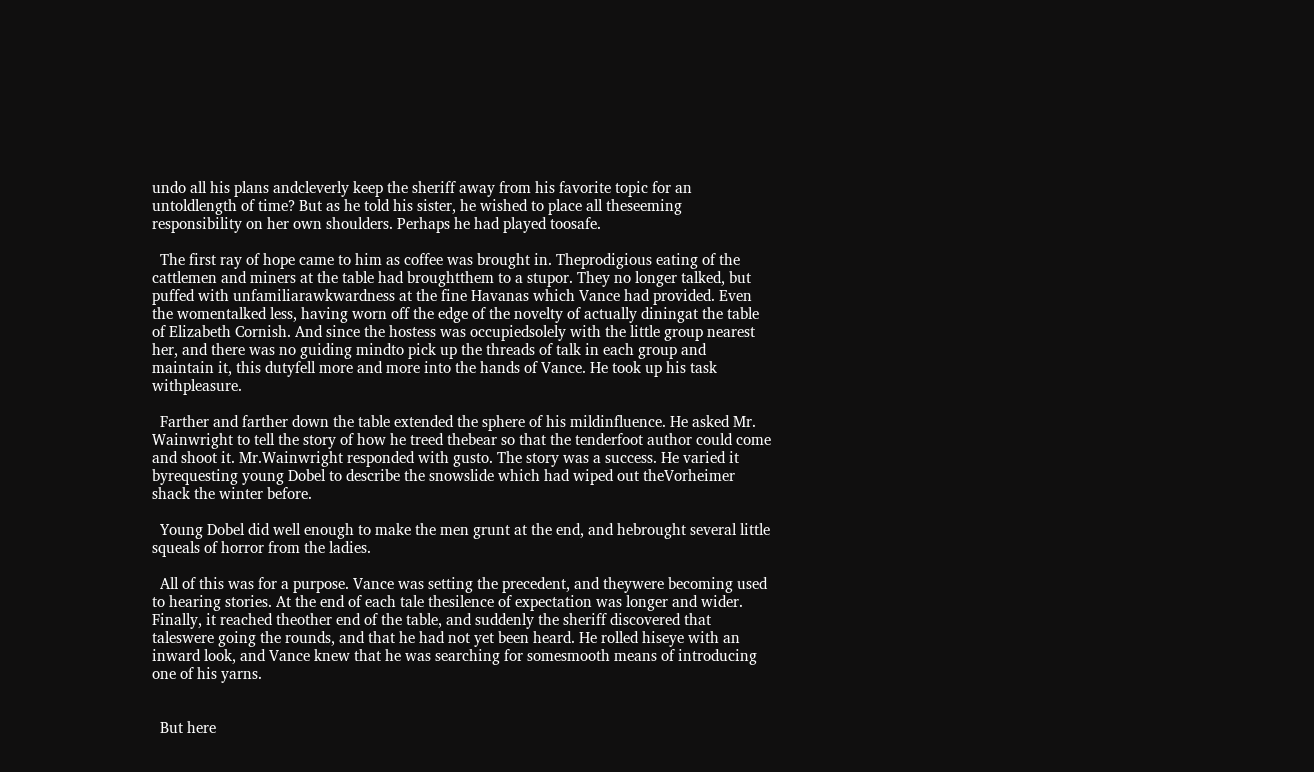undo all his plans andcleverly keep the sheriff away from his favorite topic for an untoldlength of time? But as he told his sister, he wished to place all theseeming responsibility on her own shoulders. Perhaps he had played toosafe.

  The first ray of hope came to him as coffee was brought in. Theprodigious eating of the cattlemen and miners at the table had broughtthem to a stupor. They no longer talked, but puffed with unfamiliarawkwardness at the fine Havanas which Vance had provided. Even the womentalked less, having worn off the edge of the novelty of actually diningat the table of Elizabeth Cornish. And since the hostess was occupiedsolely with the little group nearest her, and there was no guiding mindto pick up the threads of talk in each group and maintain it, this dutyfell more and more into the hands of Vance. He took up his task withpleasure.

  Farther and farther down the table extended the sphere of his mildinfluence. He asked Mr. Wainwright to tell the story of how he treed thebear so that the tenderfoot author could come and shoot it. Mr.Wainwright responded with gusto. The story was a success. He varied it byrequesting young Dobel to describe the snowslide which had wiped out theVorheimer shack the winter before.

  Young Dobel did well enough to make the men grunt at the end, and hebrought several little squeals of horror from the ladies.

  All of this was for a purpose. Vance was setting the precedent, and theywere becoming used to hearing stories. At the end of each tale thesilence of expectation was longer and wider. Finally, it reached theother end of the table, and suddenly the sheriff discovered that taleswere going the rounds, and that he had not yet been heard. He rolled hiseye with an inward look, and Vance knew that he was searching for somesmooth means of introducing one of his yarns.


  But here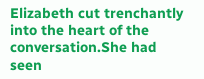Elizabeth cut trenchantly into the heart of the conversation.She had seen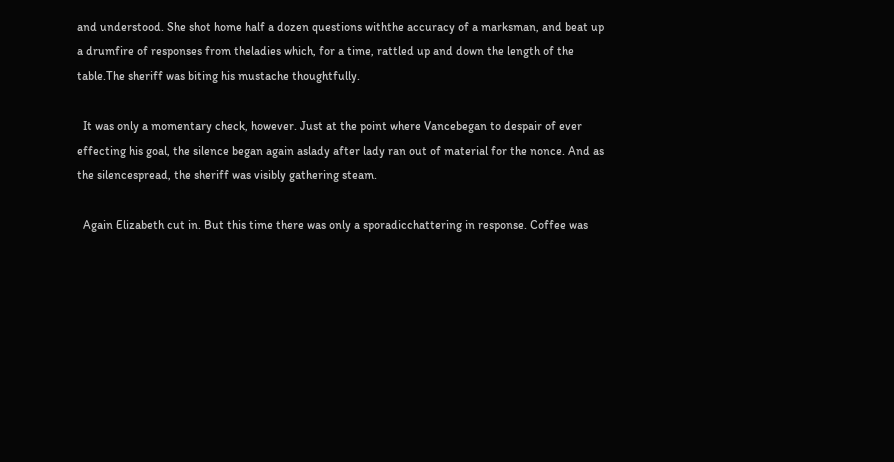and understood. She shot home half a dozen questions withthe accuracy of a marksman, and beat up a drumfire of responses from theladies which, for a time, rattled up and down the length of the table.The sheriff was biting his mustache thoughtfully.

  It was only a momentary check, however. Just at the point where Vancebegan to despair of ever effecting his goal, the silence began again aslady after lady ran out of material for the nonce. And as the silencespread, the sheriff was visibly gathering steam.

  Again Elizabeth cut in. But this time there was only a sporadicchattering in response. Coffee was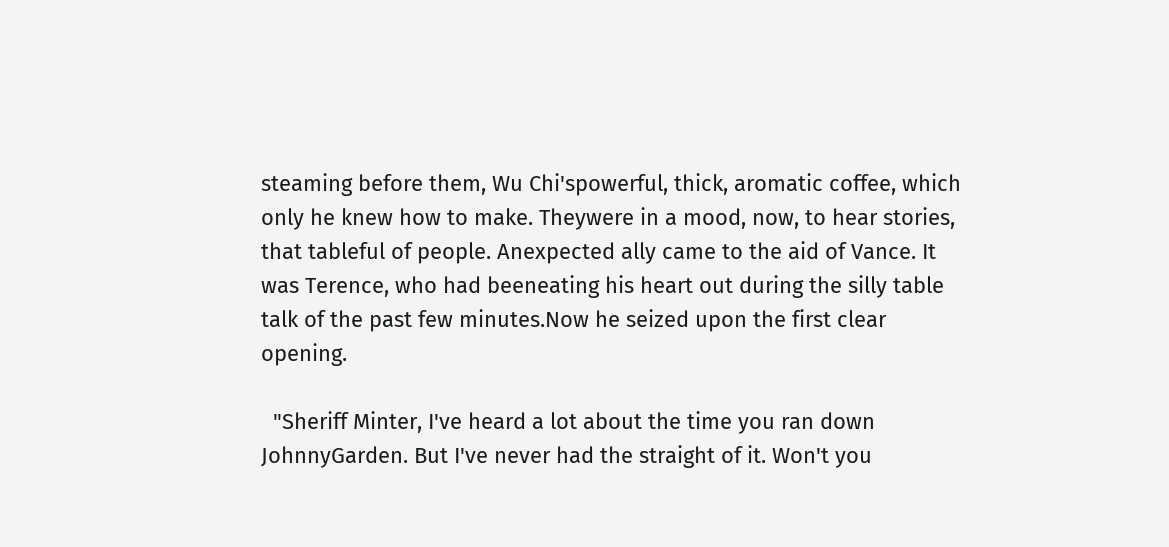steaming before them, Wu Chi'spowerful, thick, aromatic coffee, which only he knew how to make. Theywere in a mood, now, to hear stories, that tableful of people. Anexpected ally came to the aid of Vance. It was Terence, who had beeneating his heart out during the silly table talk of the past few minutes.Now he seized upon the first clear opening.

  "Sheriff Minter, I've heard a lot about the time you ran down JohnnyGarden. But I've never had the straight of it. Won't you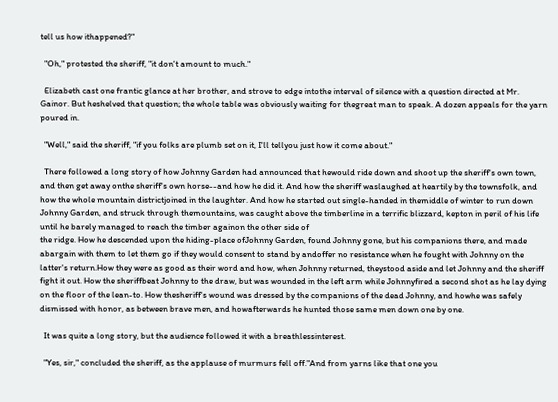tell us how ithappened?"

  "Oh," protested the sheriff, "it don't amount to much."

  Elizabeth cast one frantic glance at her brother, and strove to edge intothe interval of silence with a question directed at Mr. Gainor. But heshelved that question; the whole table was obviously waiting for thegreat man to speak. A dozen appeals for the yarn poured in.

  "Well," said the sheriff, "if you folks are plumb set on it, I'll tellyou just how it come about."

  There followed a long story of how Johnny Garden had announced that hewould ride down and shoot up the sheriff's own town, and then get away onthe sheriff's own horse--and how he did it. And how the sheriff waslaughed at heartily by the townsfolk, and how the whole mountain districtjoined in the laughter. And how he started out single-handed in themiddle of winter to run down Johnny Garden, and struck through themountains, was caught above the timberline in a terrific blizzard, kepton in peril of his life until he barely managed to reach the timber againon the other side of
the ridge. How he descended upon the hiding-place ofJohnny Garden, found Johnny gone, but his companions there, and made abargain with them to let them go if they would consent to stand by andoffer no resistance when he fought with Johnny on the latter's return.How they were as good as their word and how, when Johnny returned, theystood aside and let Johnny and the sheriff fight it out. How the sheriffbeat Johnny to the draw, but was wounded in the left arm while Johnnyfired a second shot as he lay dying on the floor of the lean-to. How thesheriff's wound was dressed by the companions of the dead Johnny, and howhe was safely dismissed with honor, as between brave men, and howafterwards he hunted those same men down one by one.

  It was quite a long story, but the audience followed it with a breathlessinterest.

  "Yes, sir," concluded the sheriff, as the applause of murmurs fell off."And from yarns like that one you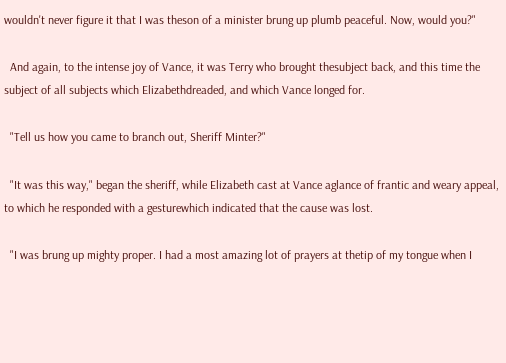wouldn't never figure it that I was theson of a minister brung up plumb peaceful. Now, would you?"

  And again, to the intense joy of Vance, it was Terry who brought thesubject back, and this time the subject of all subjects which Elizabethdreaded, and which Vance longed for.

  "Tell us how you came to branch out, Sheriff Minter?"

  "It was this way," began the sheriff, while Elizabeth cast at Vance aglance of frantic and weary appeal, to which he responded with a gesturewhich indicated that the cause was lost.

  "I was brung up mighty proper. I had a most amazing lot of prayers at thetip of my tongue when I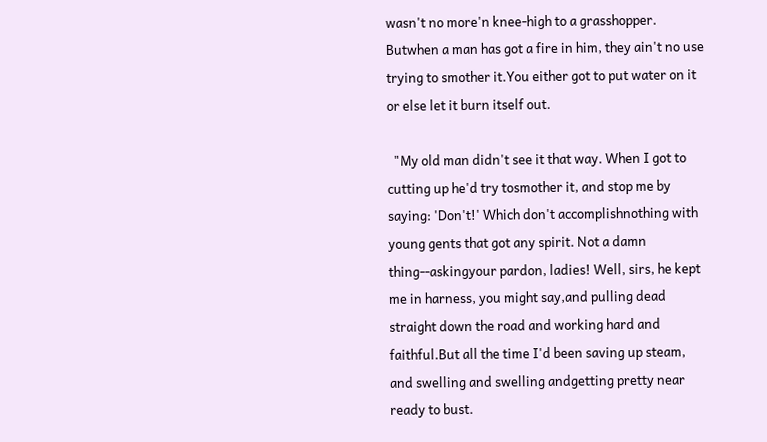wasn't no more'n knee-high to a grasshopper. Butwhen a man has got a fire in him, they ain't no use trying to smother it.You either got to put water on it or else let it burn itself out.

  "My old man didn't see it that way. When I got to cutting up he'd try tosmother it, and stop me by saying: 'Don't!' Which don't accomplishnothing with young gents that got any spirit. Not a damn thing--askingyour pardon, ladies! Well, sirs, he kept me in harness, you might say,and pulling dead straight down the road and working hard and faithful.But all the time I'd been saving up steam, and swelling and swelling andgetting pretty near ready to bust.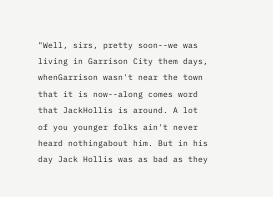"Well, sirs, pretty soon--we was living in Garrison City them days, whenGarrison wasn't near the town that it is now--along comes word that JackHollis is around. A lot of you younger folks ain't never heard nothingabout him. But in his day Jack Hollis was as bad as they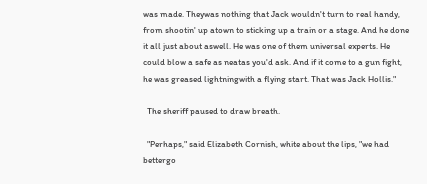was made. Theywas nothing that Jack wouldn't turn to real handy, from shootin' up atown to sticking up a train or a stage. And he done it all just about aswell. He was one of them universal experts. He could blow a safe as neatas you'd ask. And if it come to a gun fight, he was greased lightningwith a flying start. That was Jack Hollis."

  The sheriff paused to draw breath.

  "Perhaps," said Elizabeth Cornish, white about the lips, "we had bettergo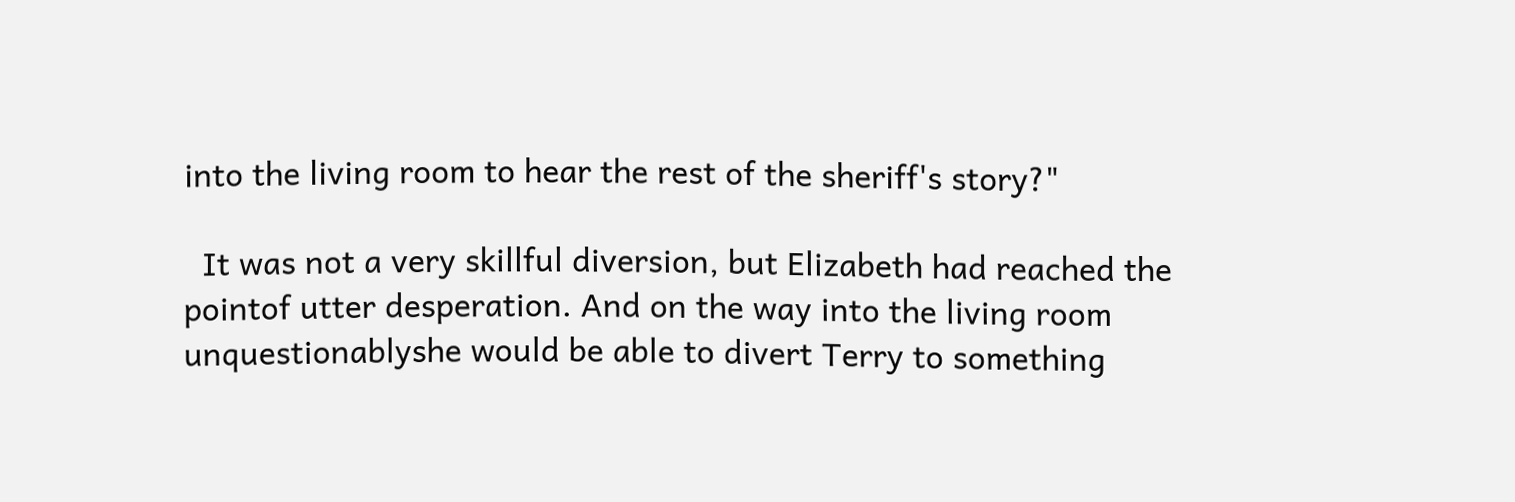into the living room to hear the rest of the sheriff's story?"

  It was not a very skillful diversion, but Elizabeth had reached the pointof utter desperation. And on the way into the living room unquestionablyshe would be able to divert Terry to something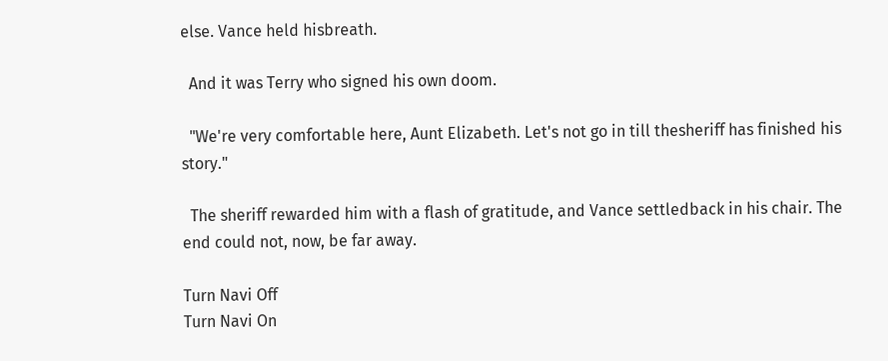else. Vance held hisbreath.

  And it was Terry who signed his own doom.

  "We're very comfortable here, Aunt Elizabeth. Let's not go in till thesheriff has finished his story."

  The sheriff rewarded him with a flash of gratitude, and Vance settledback in his chair. The end could not, now, be far away.

Turn Navi Off
Turn Navi On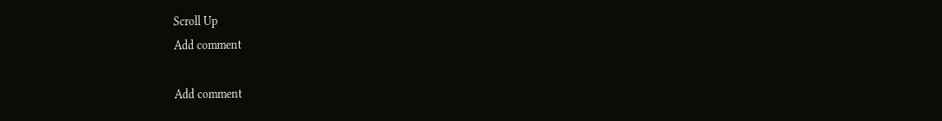Scroll Up
Add comment

Add comment